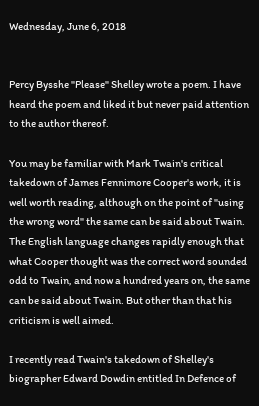Wednesday, June 6, 2018


Percy Bysshe "Please" Shelley wrote a poem. I have heard the poem and liked it but never paid attention to the author thereof.

You may be familiar with Mark Twain's critical takedown of James Fennimore Cooper's work, it is well worth reading, although on the point of "using the wrong word" the same can be said about Twain. The English language changes rapidly enough that what Cooper thought was the correct word sounded odd to Twain, and now a hundred years on, the same can be said about Twain. But other than that his criticism is well aimed.

I recently read Twain's takedown of Shelley's biographer Edward Dowdin entitled In Defence of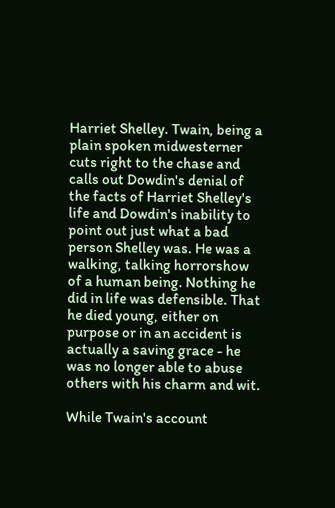Harriet Shelley. Twain, being a plain spoken midwesterner cuts right to the chase and calls out Dowdin's denial of the facts of Harriet Shelley's life and Dowdin's inability to point out just what a bad person Shelley was. He was a walking, talking horrorshow of a human being. Nothing he did in life was defensible. That he died young, either on purpose or in an accident is actually a saving grace - he was no longer able to abuse others with his charm and wit.

While Twain's account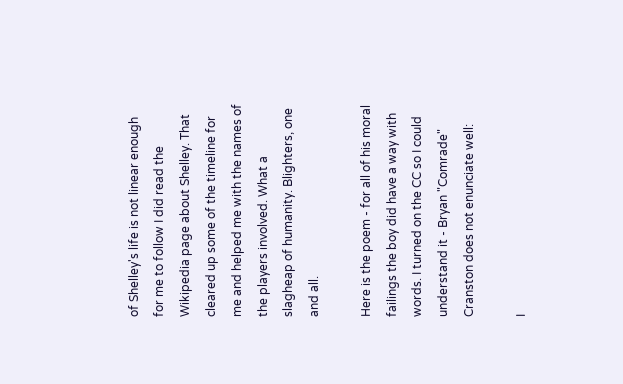of Shelley's life is not linear enough for me to follow I did read the Wikipedia page about Shelley. That cleared up some of the timeline for me and helped me with the names of the players involved. What a slagheap of humanity. Blighters, one and all.

Here is the poem - for all of his moral failings the boy did have a way with words. I turned on the CC so I could understand it - Bryan "Comrade" Cranston does not enunciate well:

I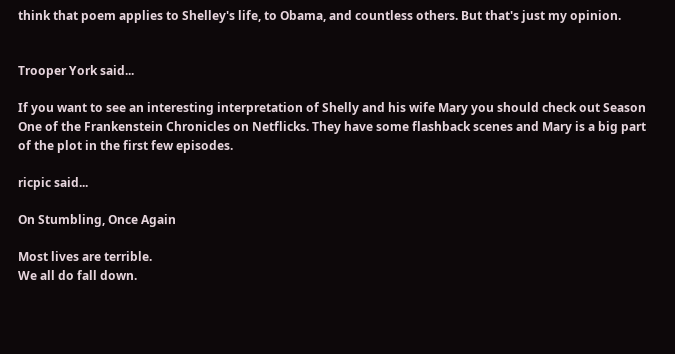think that poem applies to Shelley's life, to Obama, and countless others. But that's just my opinion.


Trooper York said...

If you want to see an interesting interpretation of Shelly and his wife Mary you should check out Season One of the Frankenstein Chronicles on Netflicks. They have some flashback scenes and Mary is a big part of the plot in the first few episodes.

ricpic said...

On Stumbling, Once Again

Most lives are terrible.
We all do fall down.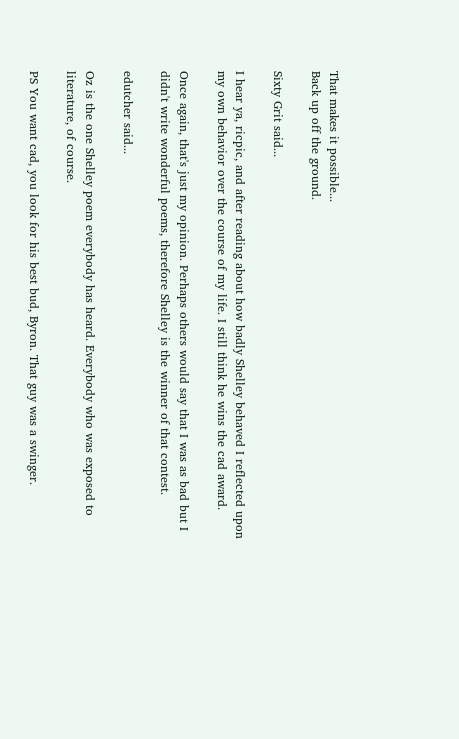That makes it possible...
Back up off the ground.

Sixty Grit said...

I hear ya, ricpic, and after reading about how badly Shelley behaved I reflected upon my own behavior over the course of my life. I still think he wins the cad award.

Once again, that's just my opinion. Perhaps others would say that I was as bad but I didn't write wonderful poems, therefore Shelley is the winner of that contest.

edutcher said...

Oz is the one Shelley poem everybody has heard. Everybody who was exposed to literature, of course.

PS You want cad, you look for his best bud, Byron. That guy was a swinger.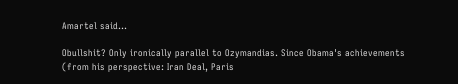Amartel said...

Obullshit? Only ironically parallel to Ozymandias. Since Obama's achievements (from his perspective: Iran Deal, Paris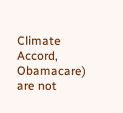Climate Accord, Obamacare) are not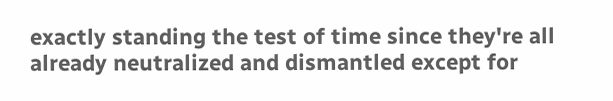exactly standing the test of time since they're all already neutralized and dismantled except for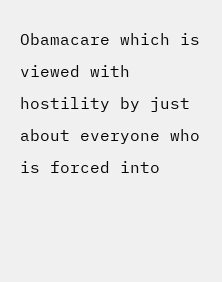Obamacare which is viewed with hostility by just about everyone who is forced into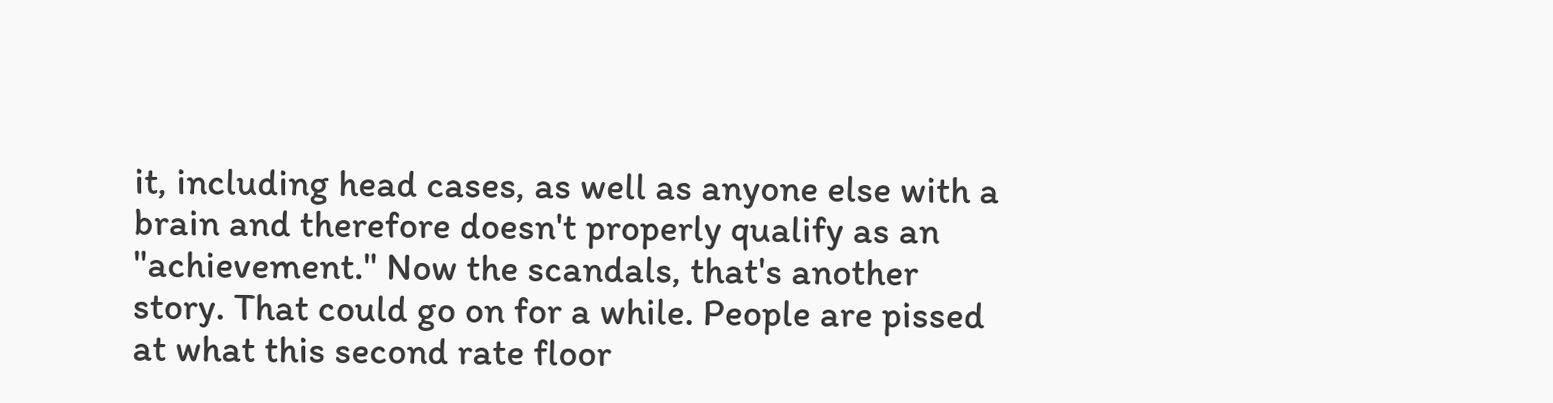it, including head cases, as well as anyone else with a brain and therefore doesn't properly qualify as an "achievement." Now the scandals, that's another story. That could go on for a while. People are pissed at what this second rate floor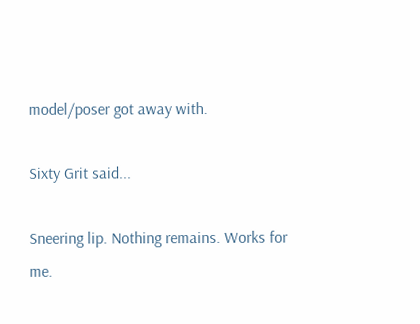model/poser got away with.

Sixty Grit said...

Sneering lip. Nothing remains. Works for me.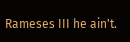Rameses III he ain't.